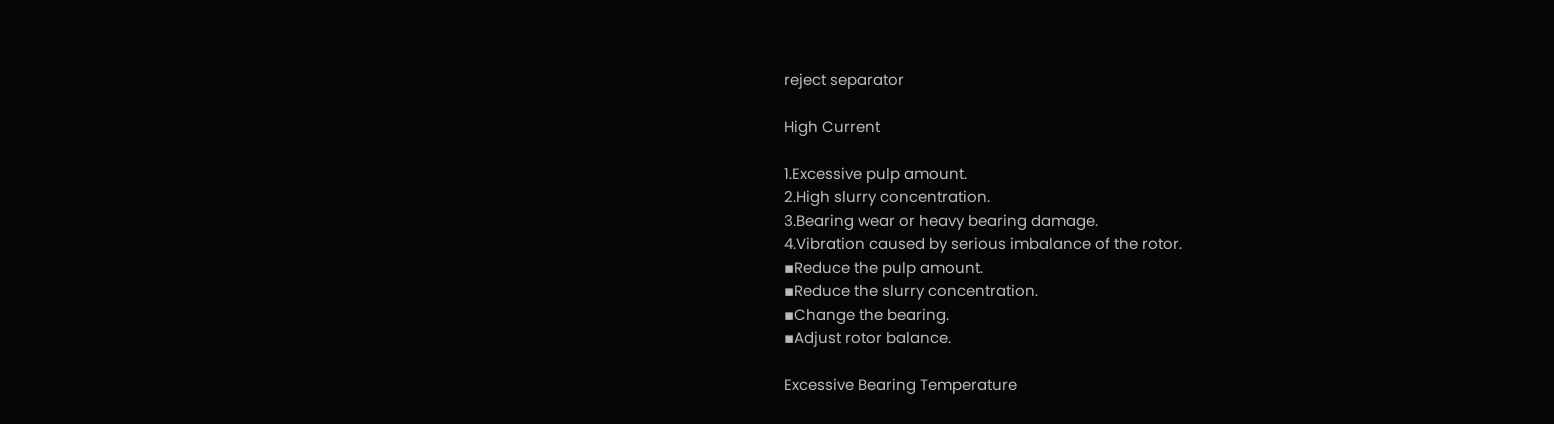reject separator

High Current

1.Excessive pulp amount.
2.High slurry concentration.
3.Bearing wear or heavy bearing damage.
4.Vibration caused by serious imbalance of the rotor.
▪Reduce the pulp amount.
▪Reduce the slurry concentration.
▪Change the bearing.
▪Adjust rotor balance.

Excessive Bearing Temperature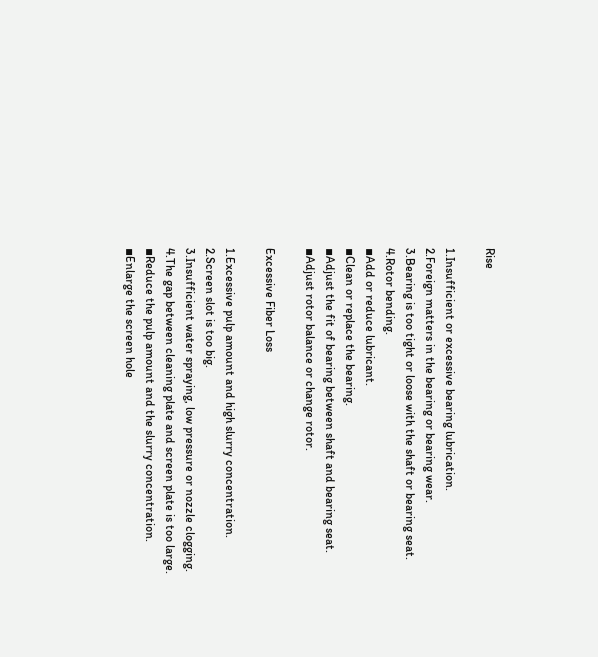Rise

1.Insufficient or excessive bearing lubrication.
2.Foreign matters in the bearing or bearing wear.
3.Bearing is too tight or loose with the shaft or bearing seat.
4.Rotor bending.
▪Add or reduce lubricant.
▪Clean or replace the bearing.
▪Adjust the fit of bearing between shaft and bearing seat.
▪Adjust rotor balance or change rotor.

Excessive Fiber Loss

1.Excessive pulp amount and high slurry concentration.
2.Screen slot is too big.
3.Insufficient water spraying, low pressure or nozzle clogging.
4.The gap between cleaning plate and screen plate is too large.
▪Reduce the pulp amount and the slurry concentration.
▪Enlarge the screen hole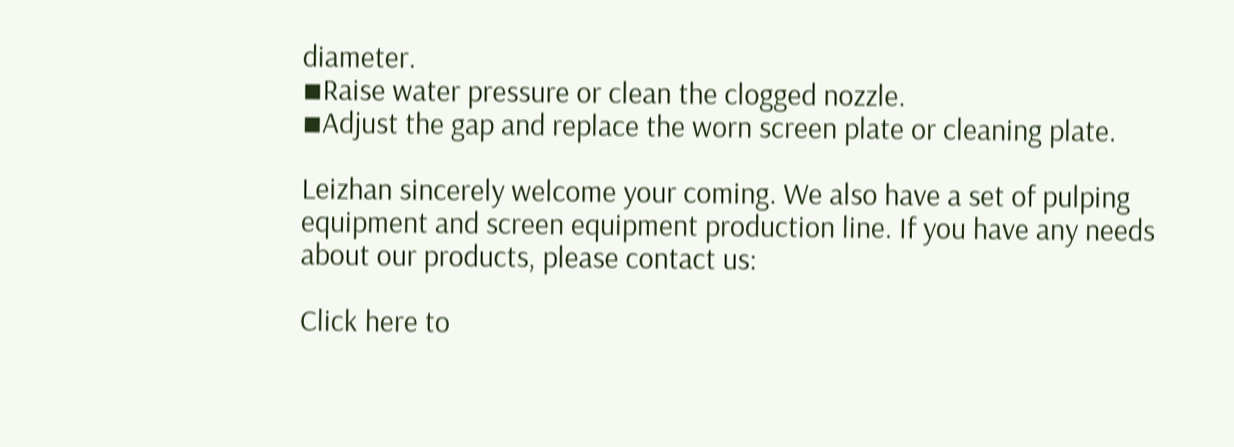diameter.
▪Raise water pressure or clean the clogged nozzle.
▪Adjust the gap and replace the worn screen plate or cleaning plate.

Leizhan sincerely welcome your coming. We also have a set of pulping equipment and screen equipment production line. If you have any needs about our products, please contact us:

Click here to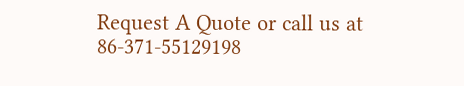Request A Quote or call us at 86-371-55129198